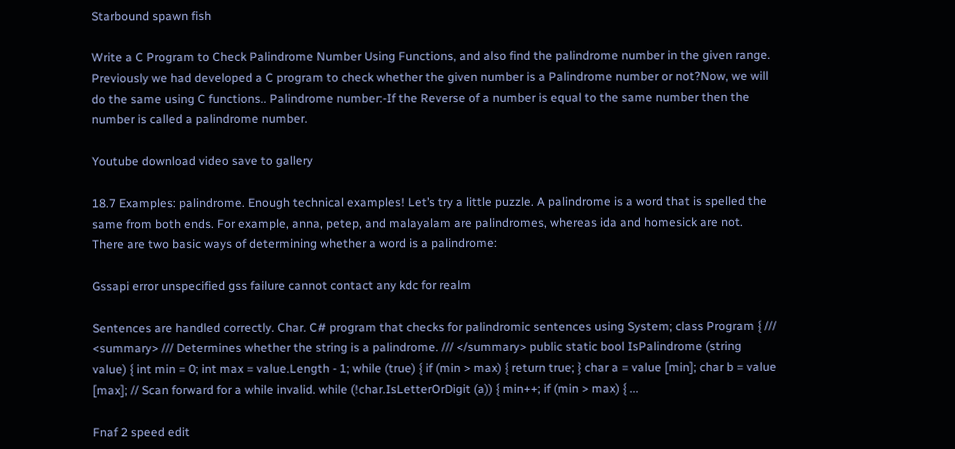Starbound spawn fish

Write a C Program to Check Palindrome Number Using Functions, and also find the palindrome number in the given range. Previously we had developed a C program to check whether the given number is a Palindrome number or not?Now, we will do the same using C functions.. Palindrome number:-If the Reverse of a number is equal to the same number then the number is called a palindrome number.

Youtube download video save to gallery

18.7 Examples: palindrome. Enough technical examples! Let’s try a little puzzle. A palindrome is a word that is spelled the same from both ends. For example, anna, petep, and malayalam are palindromes, whereas ida and homesick are not. There are two basic ways of determining whether a word is a palindrome:

Gssapi error unspecified gss failure cannot contact any kdc for realm

Sentences are handled correctly. Char. C# program that checks for palindromic sentences using System; class Program { /// <summary> /// Determines whether the string is a palindrome. /// </summary> public static bool IsPalindrome (string value) { int min = 0; int max = value.Length - 1; while (true) { if (min > max) { return true; } char a = value [min]; char b = value [max]; // Scan forward for a while invalid. while (!char.IsLetterOrDigit (a)) { min++; if (min > max) { ...

Fnaf 2 speed edit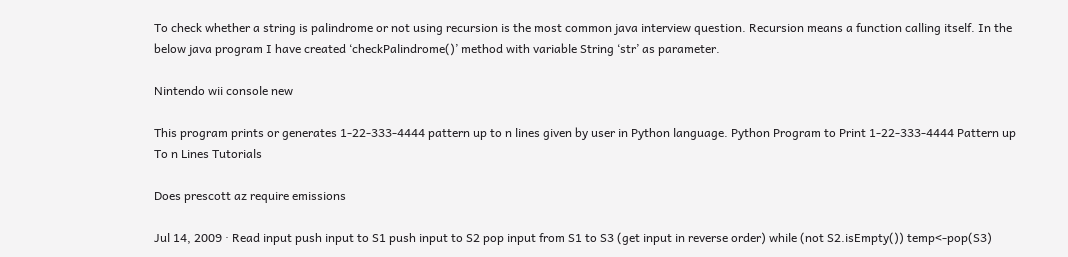To check whether a string is palindrome or not using recursion is the most common java interview question. Recursion means a function calling itself. In the below java program I have created ‘checkPalindrome()’ method with variable String ‘str’ as parameter.

Nintendo wii console new

This program prints or generates 1-22-333-4444 pattern up to n lines given by user in Python language. Python Program to Print 1-22-333-4444 Pattern up To n Lines Tutorials

Does prescott az require emissions

Jul 14, 2009 · Read input push input to S1 push input to S2 pop input from S1 to S3 (get input in reverse order) while (not S2.isEmpty()) temp<-pop(S3)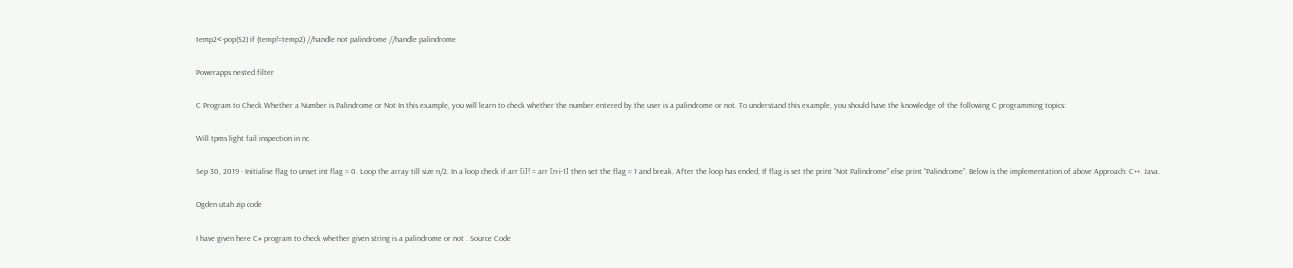temp2<-pop(S2) if (temp!=temp2) //handle not palindrome //handle palindrome

Powerapps nested filter

C Program to Check Whether a Number is Palindrome or Not In this example, you will learn to check whether the number entered by the user is a palindrome or not. To understand this example, you should have the knowledge of the following C programming topics:

Will tpms light fail inspection in nc

Sep 30, 2019 · Initialise flag to unset int flag = 0. Loop the array till size n/2. In a loop check if arr [i]! = arr [n-i-1] then set the flag = 1 and break. After the loop has ended, If flag is set the print “Not Palindrome” else print “Palindrome”. Below is the implementation of above Approach: C++. Java.

Ogden utah zip code

I have given here C# program to check whether given string is a palindrome or not . Source Code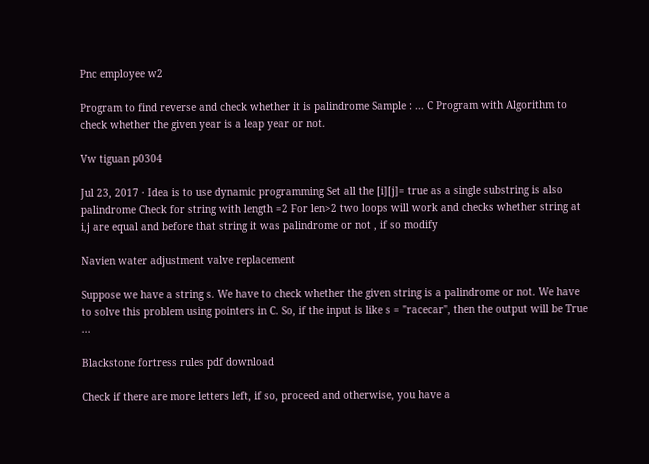Pnc employee w2

Program to find reverse and check whether it is palindrome Sample : ... C Program with Algorithm to check whether the given year is a leap year or not.

Vw tiguan p0304

Jul 23, 2017 · Idea is to use dynamic programming Set all the [i][j]= true as a single substring is also palindrome Check for string with length =2 For len>2 two loops will work and checks whether string at i,j are equal and before that string it was palindrome or not , if so modify

Navien water adjustment valve replacement

Suppose we have a string s. We have to check whether the given string is a palindrome or not. We have to solve this problem using pointers in C. So, if the input is like s = "racecar", then the output will be True ...

Blackstone fortress rules pdf download

Check if there are more letters left, if so, proceed and otherwise, you have a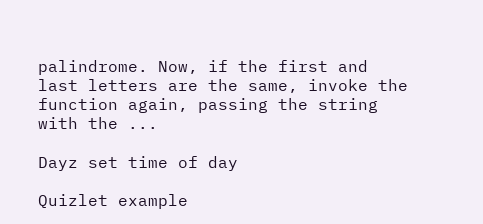palindrome. Now, if the first and last letters are the same, invoke the function again, passing the string with the ...

Dayz set time of day

Quizlet example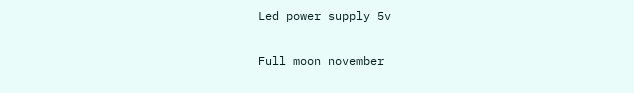Led power supply 5v

Full moon november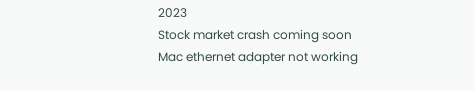2023
Stock market crash coming soon
Mac ethernet adapter not working